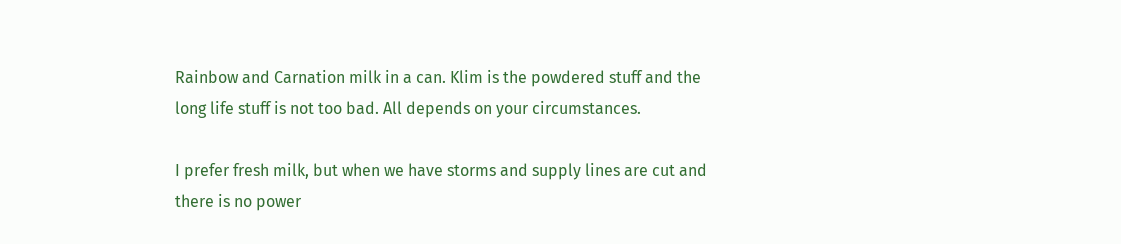Rainbow and Carnation milk in a can. Klim is the powdered stuff and the long life stuff is not too bad. All depends on your circumstances.

I prefer fresh milk, but when we have storms and supply lines are cut and there is no power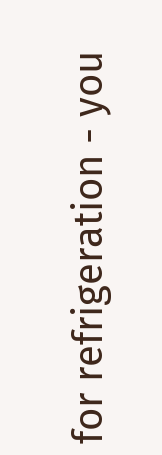for refrigeration - you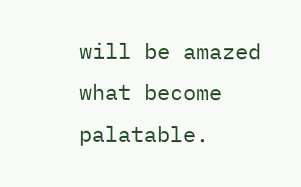will be amazed what become palatable.